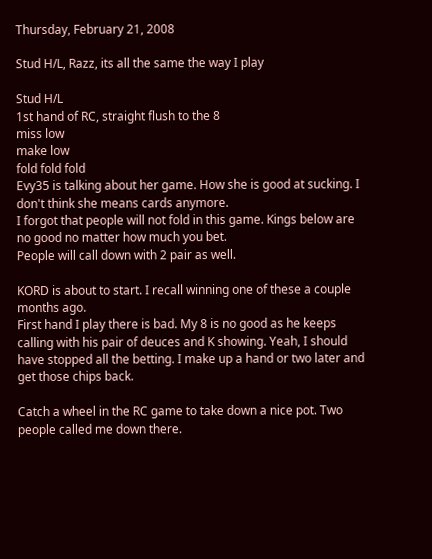Thursday, February 21, 2008

Stud H/L, Razz, its all the same the way I play

Stud H/L
1st hand of RC, straight flush to the 8
miss low
make low
fold fold fold
Evy35 is talking about her game. How she is good at sucking. I don't think she means cards anymore.
I forgot that people will not fold in this game. Kings below are no good no matter how much you bet.
People will call down with 2 pair as well.

KORD is about to start. I recall winning one of these a couple months ago.
First hand I play there is bad. My 8 is no good as he keeps calling with his pair of deuces and K showing. Yeah, I should have stopped all the betting. I make up a hand or two later and get those chips back.

Catch a wheel in the RC game to take down a nice pot. Two people called me down there.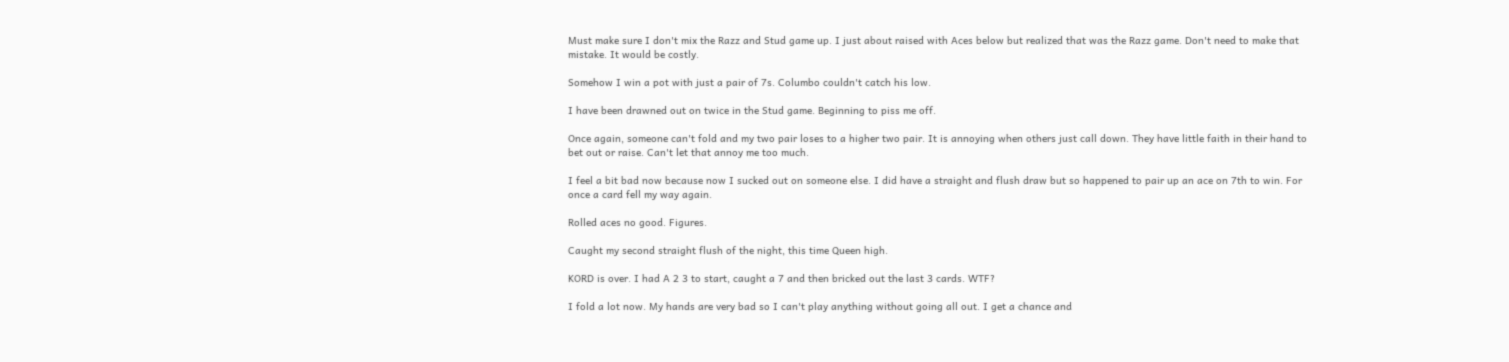Must make sure I don't mix the Razz and Stud game up. I just about raised with Aces below but realized that was the Razz game. Don't need to make that mistake. It would be costly.

Somehow I win a pot with just a pair of 7s. Columbo couldn't catch his low.

I have been drawned out on twice in the Stud game. Beginning to piss me off.

Once again, someone can't fold and my two pair loses to a higher two pair. It is annoying when others just call down. They have little faith in their hand to bet out or raise. Can't let that annoy me too much.

I feel a bit bad now because now I sucked out on someone else. I did have a straight and flush draw but so happened to pair up an ace on 7th to win. For once a card fell my way again.

Rolled aces no good. Figures.

Caught my second straight flush of the night, this time Queen high.

KORD is over. I had A 2 3 to start, caught a 7 and then bricked out the last 3 cards. WTF?

I fold a lot now. My hands are very bad so I can't play anything without going all out. I get a chance and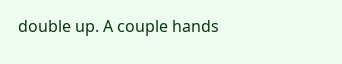double up. A couple hands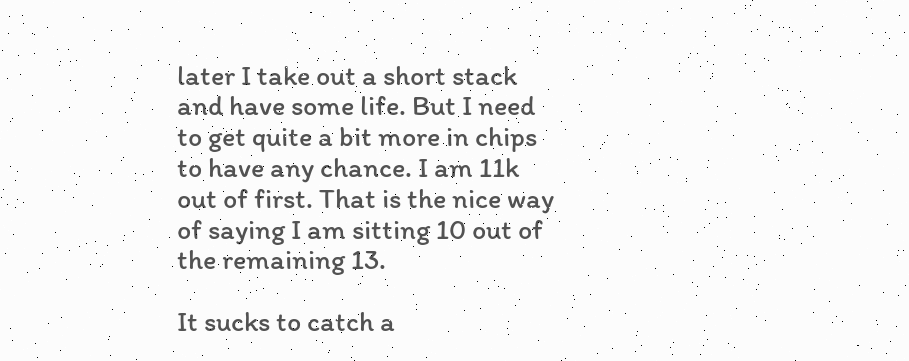later I take out a short stack and have some life. But I need to get quite a bit more in chips to have any chance. I am 11k out of first. That is the nice way of saying I am sitting 10 out of the remaining 13.

It sucks to catch a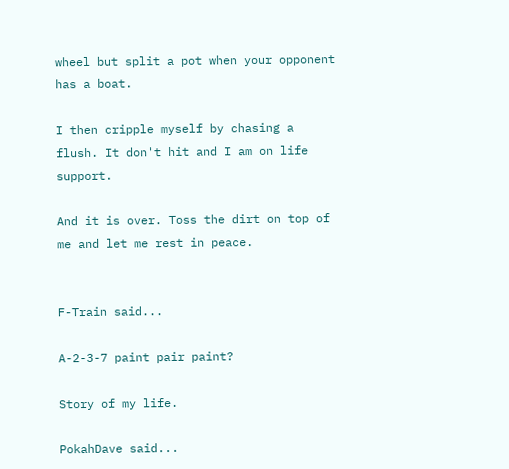wheel but split a pot when your opponent has a boat.

I then cripple myself by chasing a flush. It don't hit and I am on life support.

And it is over. Toss the dirt on top of me and let me rest in peace.


F-Train said...

A-2-3-7 paint pair paint?

Story of my life.

PokahDave said...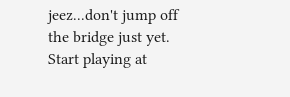jeez...don't jump off the bridge just yet. Start playing at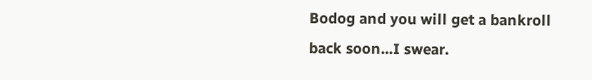Bodog and you will get a bankroll back soon...I swear.